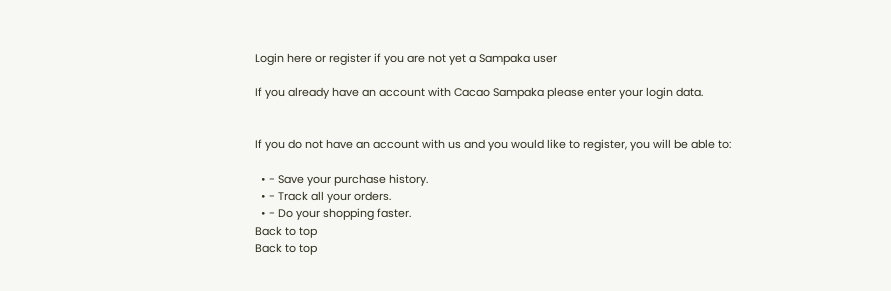Login here or register if you are not yet a Sampaka user

If you already have an account with Cacao Sampaka please enter your login data.


If you do not have an account with us and you would like to register, you will be able to:

  • - Save your purchase history.
  • - Track all your orders.
  • - Do your shopping faster.
Back to top
Back to top